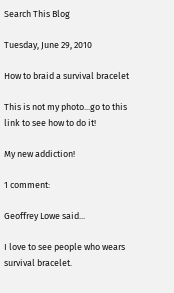Search This Blog

Tuesday, June 29, 2010

How to braid a survival bracelet

This is not my photo...go to this link to see how to do it!

My new addiction!

1 comment:

Geoffrey Lowe said...

I love to see people who wears survival bracelet.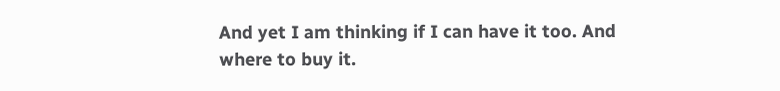And yet I am thinking if I can have it too. And where to buy it.